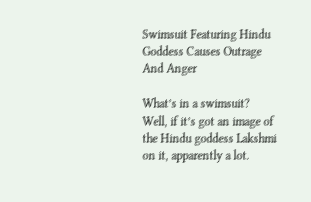Swimsuit Featuring Hindu Goddess Causes Outrage And Anger

What’s in a swimsuit? Well, if it’s got an image of the Hindu goddess Lakshmi on it, apparently a lot.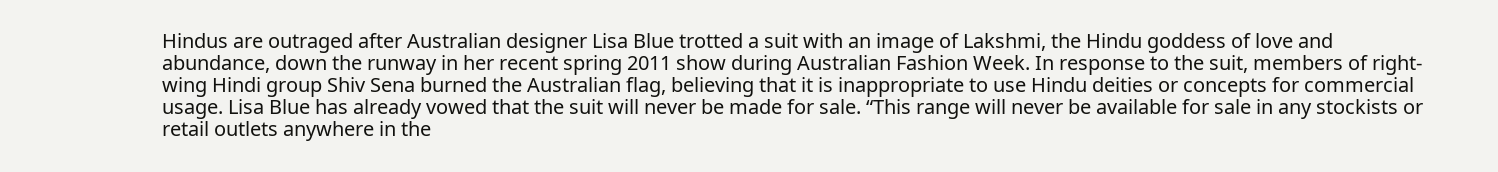Hindus are outraged after Australian designer Lisa Blue trotted a suit with an image of Lakshmi, the Hindu goddess of love and abundance, down the runway in her recent spring 2011 show during Australian Fashion Week. In response to the suit, members of right-wing Hindi group Shiv Sena burned the Australian flag, believing that it is inappropriate to use Hindu deities or concepts for commercial usage. Lisa Blue has already vowed that the suit will never be made for sale. “This range will never be available for sale in any stockists or retail outlets anywhere in the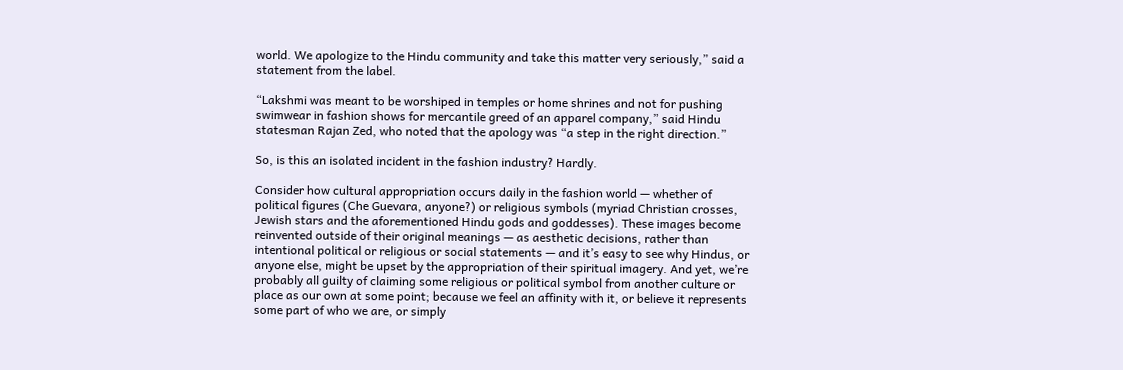world. We apologize to the Hindu community and take this matter very seriously,” said a statement from the label.

“Lakshmi was meant to be worshiped in temples or home shrines and not for pushing swimwear in fashion shows for mercantile greed of an apparel company,” said Hindu statesman Rajan Zed, who noted that the apology was “a step in the right direction.”

So, is this an isolated incident in the fashion industry? Hardly.

Consider how cultural appropriation occurs daily in the fashion world — whether of political figures (Che Guevara, anyone?) or religious symbols (myriad Christian crosses, Jewish stars and the aforementioned Hindu gods and goddesses). These images become reinvented outside of their original meanings — as aesthetic decisions, rather than intentional political or religious or social statements — and it’s easy to see why Hindus, or anyone else, might be upset by the appropriation of their spiritual imagery. And yet, we’re probably all guilty of claiming some religious or political symbol from another culture or place as our own at some point; because we feel an affinity with it, or believe it represents some part of who we are, or simply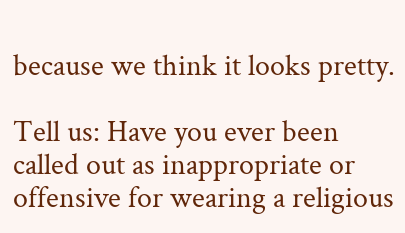because we think it looks pretty.

Tell us: Have you ever been called out as inappropriate or offensive for wearing a religious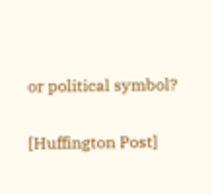or political symbol?

[Huffington Post]